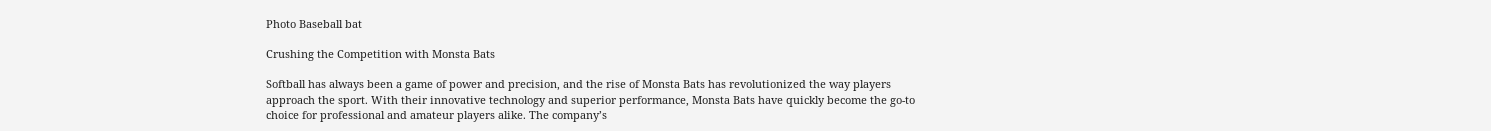Photo Baseball bat

Crushing the Competition with Monsta Bats

Softball has always been a game of power and precision, and the rise of Monsta Bats has revolutionized the way players approach the sport. With their innovative technology and superior performance, Monsta Bats have quickly become the go-to choice for professional and amateur players alike. The company’s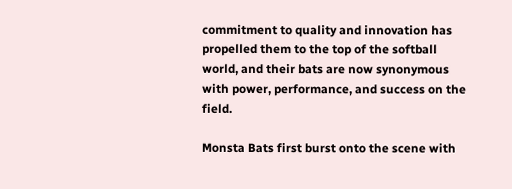commitment to quality and innovation has propelled them to the top of the softball world, and their bats are now synonymous with power, performance, and success on the field.

Monsta Bats first burst onto the scene with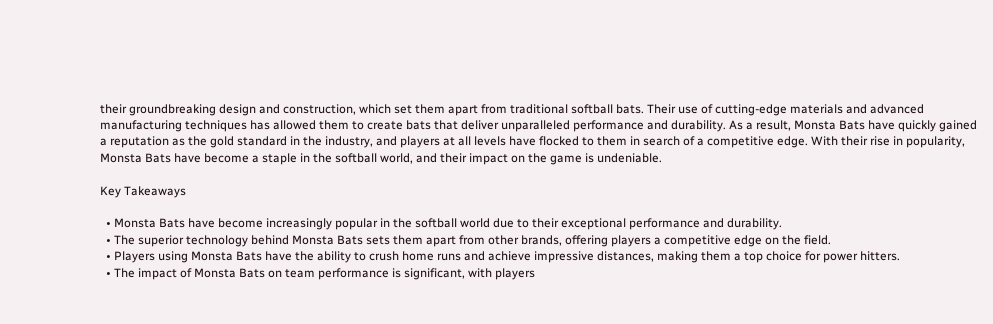their groundbreaking design and construction, which set them apart from traditional softball bats. Their use of cutting-edge materials and advanced manufacturing techniques has allowed them to create bats that deliver unparalleled performance and durability. As a result, Monsta Bats have quickly gained a reputation as the gold standard in the industry, and players at all levels have flocked to them in search of a competitive edge. With their rise in popularity, Monsta Bats have become a staple in the softball world, and their impact on the game is undeniable.

Key Takeaways

  • Monsta Bats have become increasingly popular in the softball world due to their exceptional performance and durability.
  • The superior technology behind Monsta Bats sets them apart from other brands, offering players a competitive edge on the field.
  • Players using Monsta Bats have the ability to crush home runs and achieve impressive distances, making them a top choice for power hitters.
  • The impact of Monsta Bats on team performance is significant, with players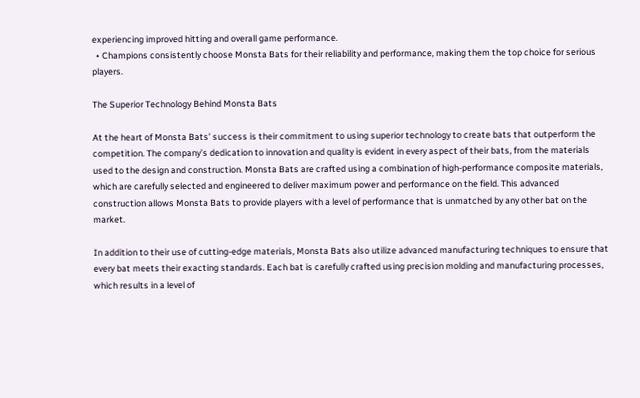experiencing improved hitting and overall game performance.
  • Champions consistently choose Monsta Bats for their reliability and performance, making them the top choice for serious players.

The Superior Technology Behind Monsta Bats

At the heart of Monsta Bats’ success is their commitment to using superior technology to create bats that outperform the competition. The company’s dedication to innovation and quality is evident in every aspect of their bats, from the materials used to the design and construction. Monsta Bats are crafted using a combination of high-performance composite materials, which are carefully selected and engineered to deliver maximum power and performance on the field. This advanced construction allows Monsta Bats to provide players with a level of performance that is unmatched by any other bat on the market.

In addition to their use of cutting-edge materials, Monsta Bats also utilize advanced manufacturing techniques to ensure that every bat meets their exacting standards. Each bat is carefully crafted using precision molding and manufacturing processes, which results in a level of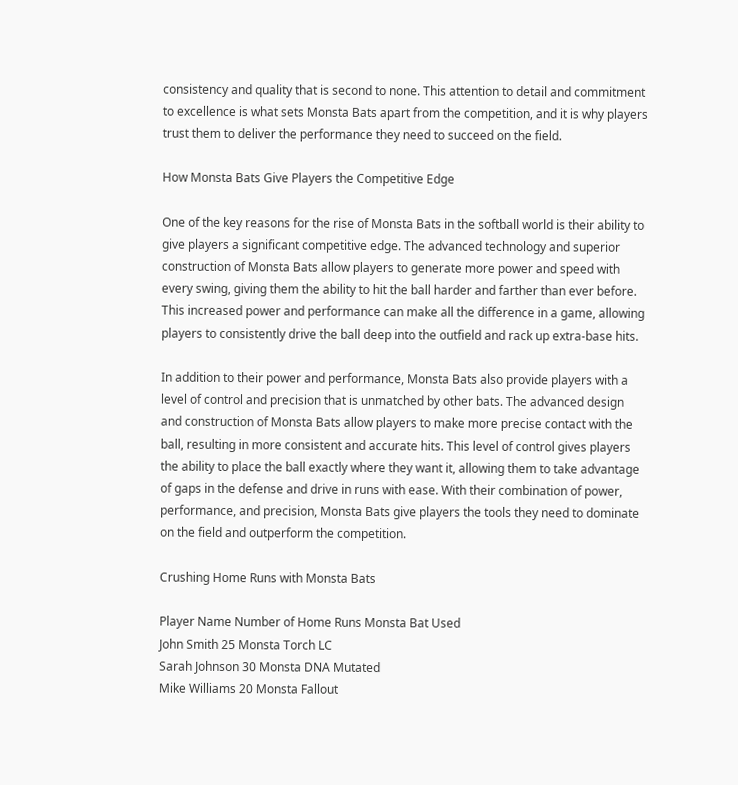consistency and quality that is second to none. This attention to detail and commitment to excellence is what sets Monsta Bats apart from the competition, and it is why players trust them to deliver the performance they need to succeed on the field.

How Monsta Bats Give Players the Competitive Edge

One of the key reasons for the rise of Monsta Bats in the softball world is their ability to give players a significant competitive edge. The advanced technology and superior construction of Monsta Bats allow players to generate more power and speed with every swing, giving them the ability to hit the ball harder and farther than ever before. This increased power and performance can make all the difference in a game, allowing players to consistently drive the ball deep into the outfield and rack up extra-base hits.

In addition to their power and performance, Monsta Bats also provide players with a level of control and precision that is unmatched by other bats. The advanced design and construction of Monsta Bats allow players to make more precise contact with the ball, resulting in more consistent and accurate hits. This level of control gives players the ability to place the ball exactly where they want it, allowing them to take advantage of gaps in the defense and drive in runs with ease. With their combination of power, performance, and precision, Monsta Bats give players the tools they need to dominate on the field and outperform the competition.

Crushing Home Runs with Monsta Bats

Player Name Number of Home Runs Monsta Bat Used
John Smith 25 Monsta Torch LC
Sarah Johnson 30 Monsta DNA Mutated
Mike Williams 20 Monsta Fallout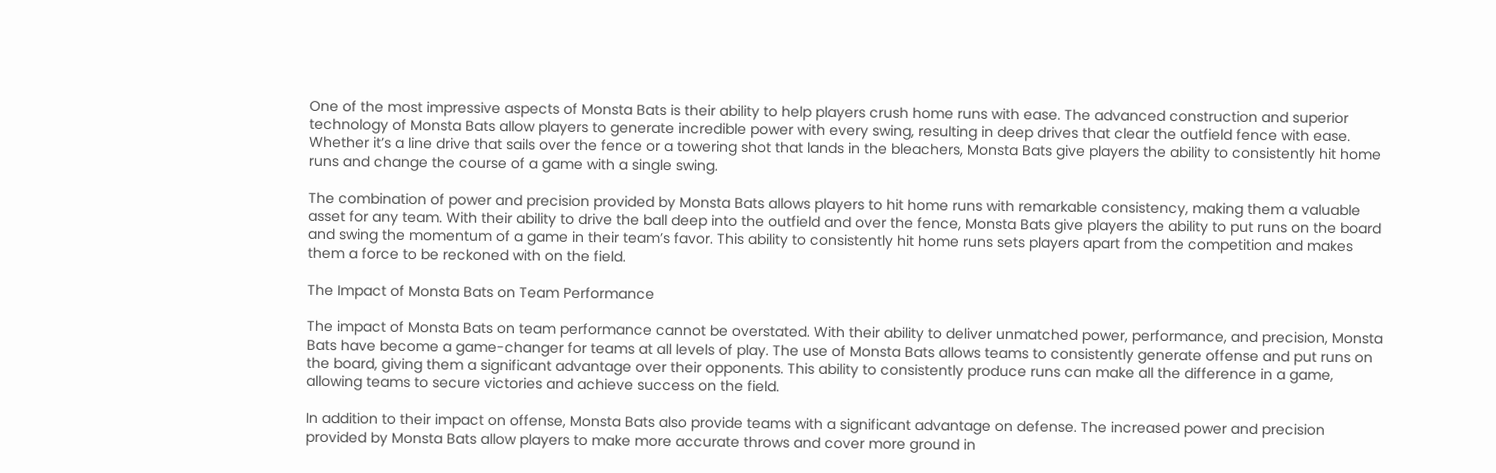One of the most impressive aspects of Monsta Bats is their ability to help players crush home runs with ease. The advanced construction and superior technology of Monsta Bats allow players to generate incredible power with every swing, resulting in deep drives that clear the outfield fence with ease. Whether it’s a line drive that sails over the fence or a towering shot that lands in the bleachers, Monsta Bats give players the ability to consistently hit home runs and change the course of a game with a single swing.

The combination of power and precision provided by Monsta Bats allows players to hit home runs with remarkable consistency, making them a valuable asset for any team. With their ability to drive the ball deep into the outfield and over the fence, Monsta Bats give players the ability to put runs on the board and swing the momentum of a game in their team’s favor. This ability to consistently hit home runs sets players apart from the competition and makes them a force to be reckoned with on the field.

The Impact of Monsta Bats on Team Performance

The impact of Monsta Bats on team performance cannot be overstated. With their ability to deliver unmatched power, performance, and precision, Monsta Bats have become a game-changer for teams at all levels of play. The use of Monsta Bats allows teams to consistently generate offense and put runs on the board, giving them a significant advantage over their opponents. This ability to consistently produce runs can make all the difference in a game, allowing teams to secure victories and achieve success on the field.

In addition to their impact on offense, Monsta Bats also provide teams with a significant advantage on defense. The increased power and precision provided by Monsta Bats allow players to make more accurate throws and cover more ground in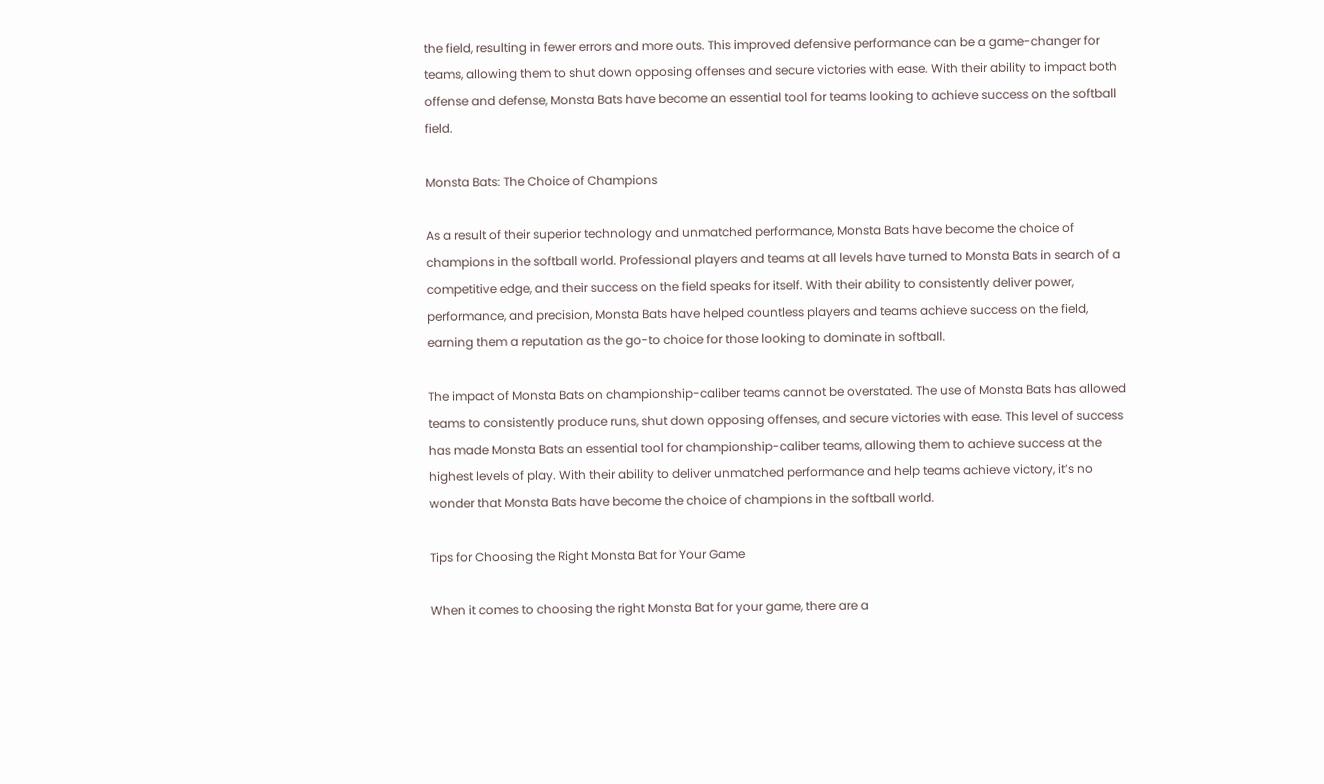the field, resulting in fewer errors and more outs. This improved defensive performance can be a game-changer for teams, allowing them to shut down opposing offenses and secure victories with ease. With their ability to impact both offense and defense, Monsta Bats have become an essential tool for teams looking to achieve success on the softball field.

Monsta Bats: The Choice of Champions

As a result of their superior technology and unmatched performance, Monsta Bats have become the choice of champions in the softball world. Professional players and teams at all levels have turned to Monsta Bats in search of a competitive edge, and their success on the field speaks for itself. With their ability to consistently deliver power, performance, and precision, Monsta Bats have helped countless players and teams achieve success on the field, earning them a reputation as the go-to choice for those looking to dominate in softball.

The impact of Monsta Bats on championship-caliber teams cannot be overstated. The use of Monsta Bats has allowed teams to consistently produce runs, shut down opposing offenses, and secure victories with ease. This level of success has made Monsta Bats an essential tool for championship-caliber teams, allowing them to achieve success at the highest levels of play. With their ability to deliver unmatched performance and help teams achieve victory, it’s no wonder that Monsta Bats have become the choice of champions in the softball world.

Tips for Choosing the Right Monsta Bat for Your Game

When it comes to choosing the right Monsta Bat for your game, there are a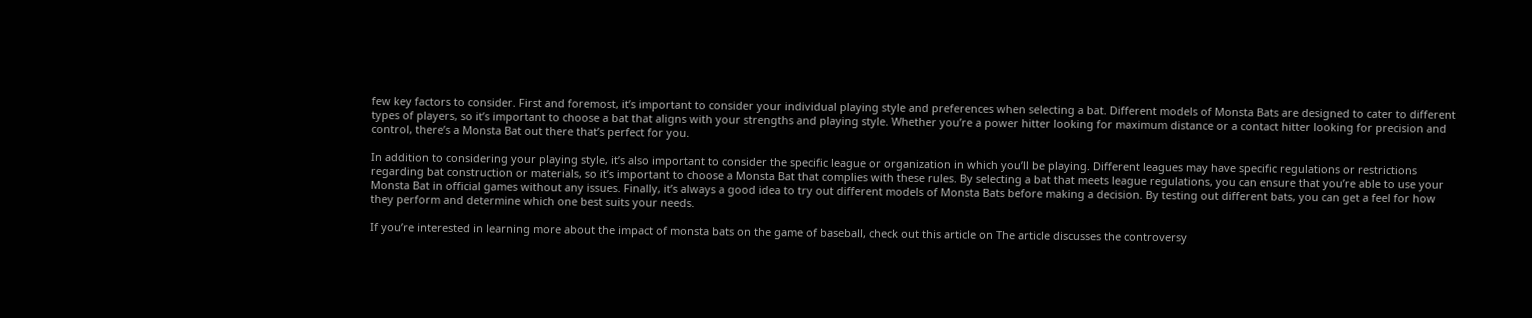few key factors to consider. First and foremost, it’s important to consider your individual playing style and preferences when selecting a bat. Different models of Monsta Bats are designed to cater to different types of players, so it’s important to choose a bat that aligns with your strengths and playing style. Whether you’re a power hitter looking for maximum distance or a contact hitter looking for precision and control, there’s a Monsta Bat out there that’s perfect for you.

In addition to considering your playing style, it’s also important to consider the specific league or organization in which you’ll be playing. Different leagues may have specific regulations or restrictions regarding bat construction or materials, so it’s important to choose a Monsta Bat that complies with these rules. By selecting a bat that meets league regulations, you can ensure that you’re able to use your Monsta Bat in official games without any issues. Finally, it’s always a good idea to try out different models of Monsta Bats before making a decision. By testing out different bats, you can get a feel for how they perform and determine which one best suits your needs.

If you’re interested in learning more about the impact of monsta bats on the game of baseball, check out this article on The article discusses the controversy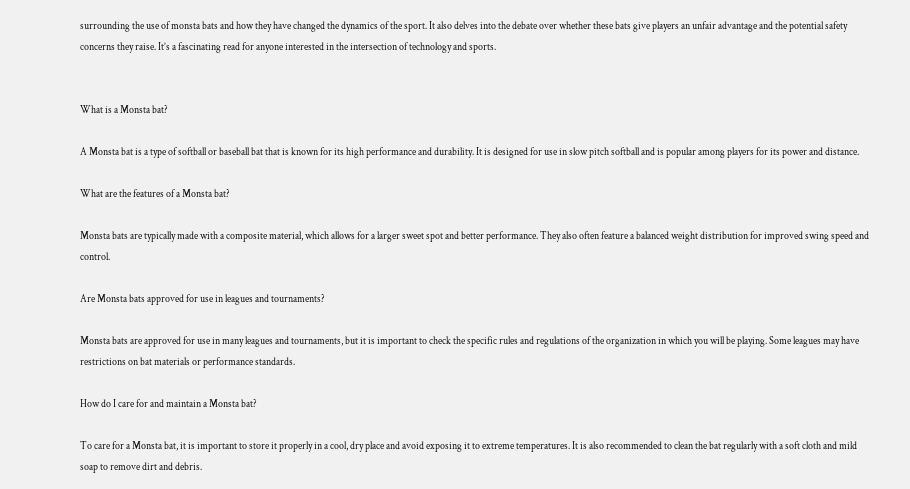surrounding the use of monsta bats and how they have changed the dynamics of the sport. It also delves into the debate over whether these bats give players an unfair advantage and the potential safety concerns they raise. It’s a fascinating read for anyone interested in the intersection of technology and sports.


What is a Monsta bat?

A Monsta bat is a type of softball or baseball bat that is known for its high performance and durability. It is designed for use in slow pitch softball and is popular among players for its power and distance.

What are the features of a Monsta bat?

Monsta bats are typically made with a composite material, which allows for a larger sweet spot and better performance. They also often feature a balanced weight distribution for improved swing speed and control.

Are Monsta bats approved for use in leagues and tournaments?

Monsta bats are approved for use in many leagues and tournaments, but it is important to check the specific rules and regulations of the organization in which you will be playing. Some leagues may have restrictions on bat materials or performance standards.

How do I care for and maintain a Monsta bat?

To care for a Monsta bat, it is important to store it properly in a cool, dry place and avoid exposing it to extreme temperatures. It is also recommended to clean the bat regularly with a soft cloth and mild soap to remove dirt and debris.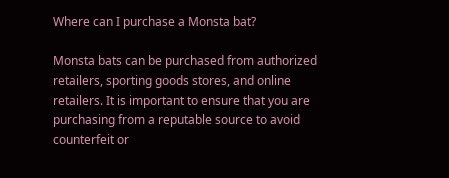Where can I purchase a Monsta bat?

Monsta bats can be purchased from authorized retailers, sporting goods stores, and online retailers. It is important to ensure that you are purchasing from a reputable source to avoid counterfeit or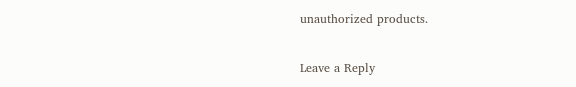unauthorized products.

Leave a Reply